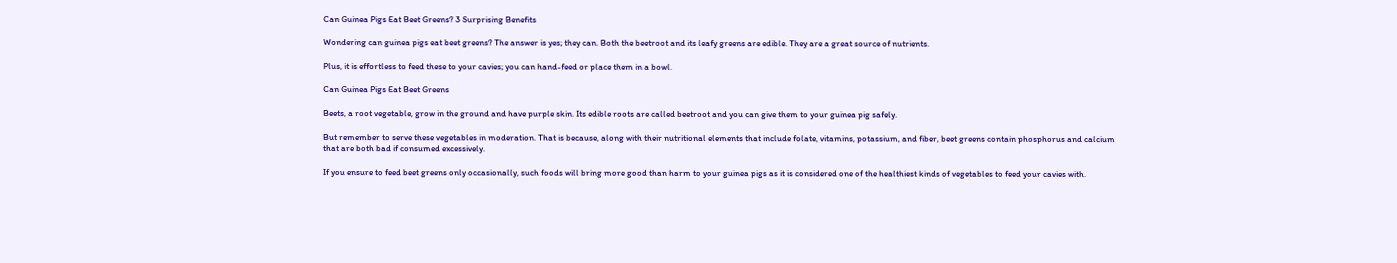Can Guinea Pigs Eat Beet Greens? 3 Surprising Benefits

Wondering can guinea pigs eat beet greens? The answer is yes; they can. Both the beetroot and its leafy greens are edible. They are a great source of nutrients.

Plus, it is effortless to feed these to your cavies; you can hand-feed or place them in a bowl.

Can Guinea Pigs Eat Beet Greens

Beets, a root vegetable, grow in the ground and have purple skin. Its edible roots are called beetroot and you can give them to your guinea pig safely.

But remember to serve these vegetables in moderation. That is because, along with their nutritional elements that include folate, vitamins, potassium, and fiber, beet greens contain phosphorus and calcium that are both bad if consumed excessively.

If you ensure to feed beet greens only occasionally, such foods will bring more good than harm to your guinea pigs as it is considered one of the healthiest kinds of vegetables to feed your cavies with.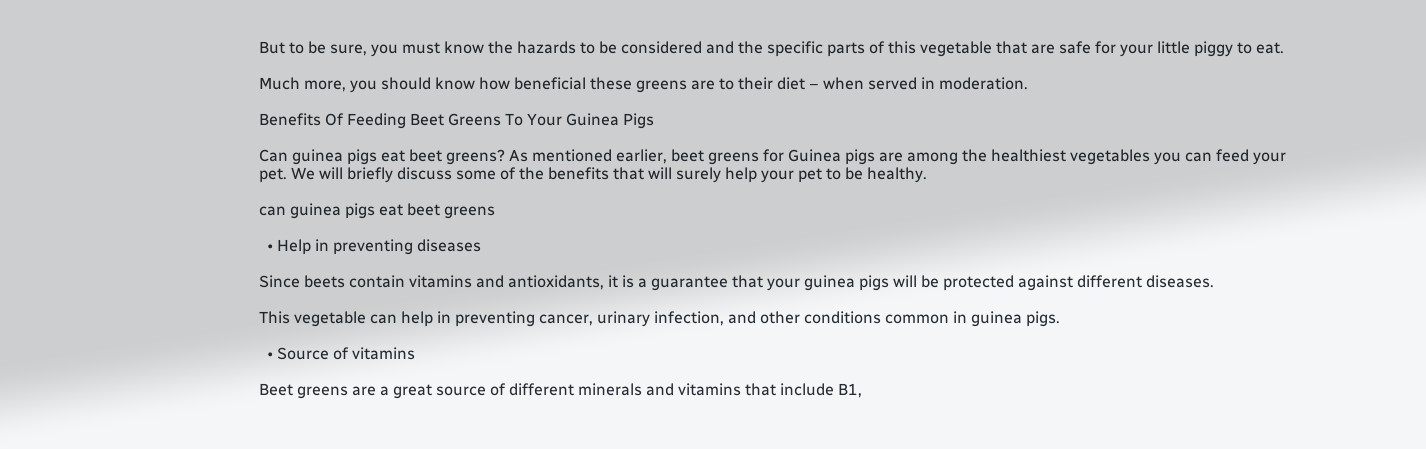But to be sure, you must know the hazards to be considered and the specific parts of this vegetable that are safe for your little piggy to eat.

Much more, you should know how beneficial these greens are to their diet – when served in moderation.

Benefits Of Feeding Beet Greens To Your Guinea Pigs

Can guinea pigs eat beet greens? As mentioned earlier, beet greens for Guinea pigs are among the healthiest vegetables you can feed your pet. We will briefly discuss some of the benefits that will surely help your pet to be healthy.

can guinea pigs eat beet greens

  • Help in preventing diseases

Since beets contain vitamins and antioxidants, it is a guarantee that your guinea pigs will be protected against different diseases.

This vegetable can help in preventing cancer, urinary infection, and other conditions common in guinea pigs.

  • Source of vitamins

Beet greens are a great source of different minerals and vitamins that include B1,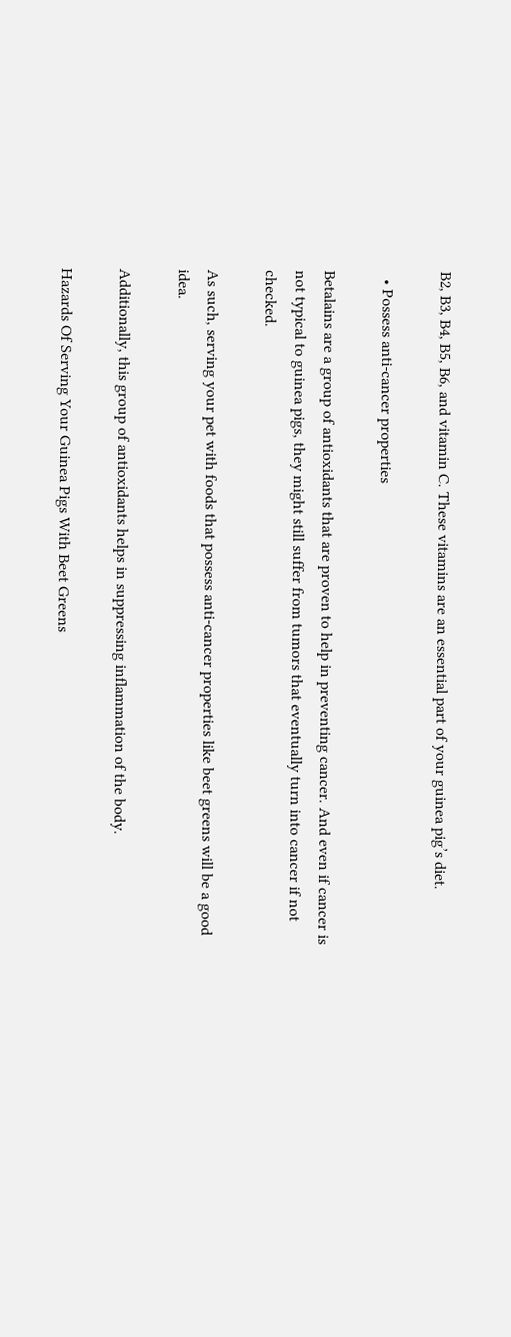B2, B3, B4, B5, B6, and vitamin C. These vitamins are an essential part of your guinea pig’s diet.

  • Possess anti-cancer properties

Betalains are a group of antioxidants that are proven to help in preventing cancer. And even if cancer is not typical to guinea pigs, they might still suffer from tumors that eventually turn into cancer if not checked.

As such, serving your pet with foods that possess anti-cancer properties like beet greens will be a good idea.

Additionally, this group of antioxidants helps in suppressing inflammation of the body.

Hazards Of Serving Your Guinea Pigs With Beet Greens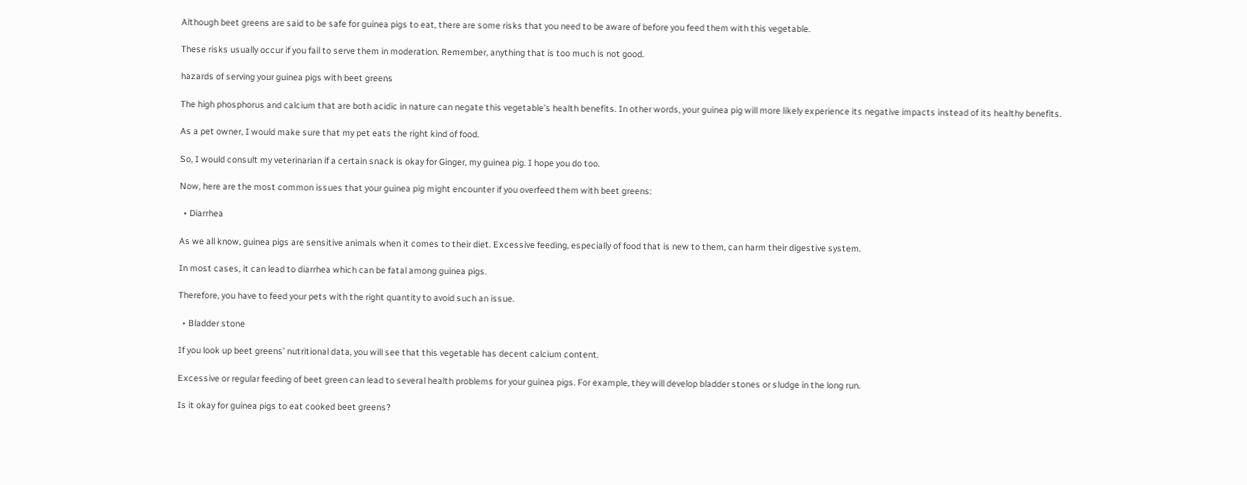Although beet greens are said to be safe for guinea pigs to eat, there are some risks that you need to be aware of before you feed them with this vegetable.

These risks usually occur if you fail to serve them in moderation. Remember, anything that is too much is not good.

hazards of serving your guinea pigs with beet greens

The high phosphorus and calcium that are both acidic in nature can negate this vegetable’s health benefits. In other words, your guinea pig will more likely experience its negative impacts instead of its healthy benefits.

As a pet owner, I would make sure that my pet eats the right kind of food.

So, I would consult my veterinarian if a certain snack is okay for Ginger, my guinea pig. I hope you do too.

Now, here are the most common issues that your guinea pig might encounter if you overfeed them with beet greens:

  • Diarrhea

As we all know, guinea pigs are sensitive animals when it comes to their diet. Excessive feeding, especially of food that is new to them, can harm their digestive system.

In most cases, it can lead to diarrhea which can be fatal among guinea pigs.

Therefore, you have to feed your pets with the right quantity to avoid such an issue.

  • Bladder stone

If you look up beet greens’ nutritional data, you will see that this vegetable has decent calcium content.

Excessive or regular feeding of beet green can lead to several health problems for your guinea pigs. For example, they will develop bladder stones or sludge in the long run.

Is it okay for guinea pigs to eat cooked beet greens?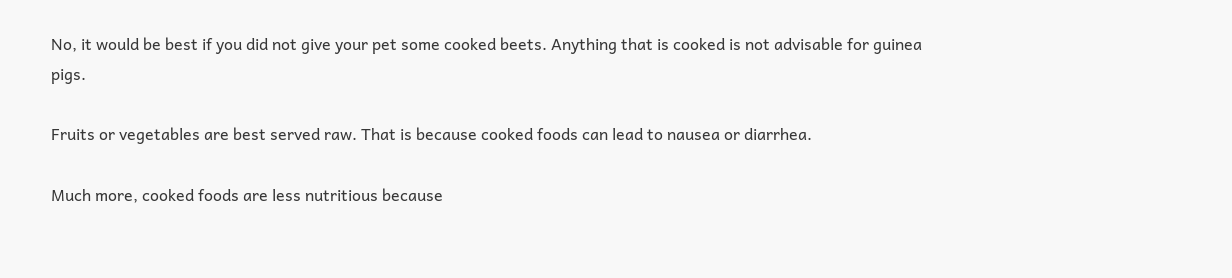No, it would be best if you did not give your pet some cooked beets. Anything that is cooked is not advisable for guinea pigs.

Fruits or vegetables are best served raw. That is because cooked foods can lead to nausea or diarrhea.

Much more, cooked foods are less nutritious because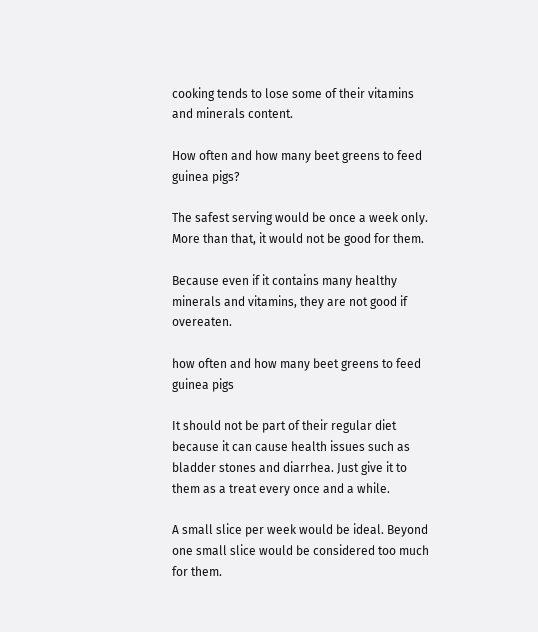cooking tends to lose some of their vitamins and minerals content.

How often and how many beet greens to feed guinea pigs?

The safest serving would be once a week only. More than that, it would not be good for them.

Because even if it contains many healthy minerals and vitamins, they are not good if overeaten.

how often and how many beet greens to feed guinea pigs

It should not be part of their regular diet because it can cause health issues such as bladder stones and diarrhea. Just give it to them as a treat every once and a while.

A small slice per week would be ideal. Beyond one small slice would be considered too much for them.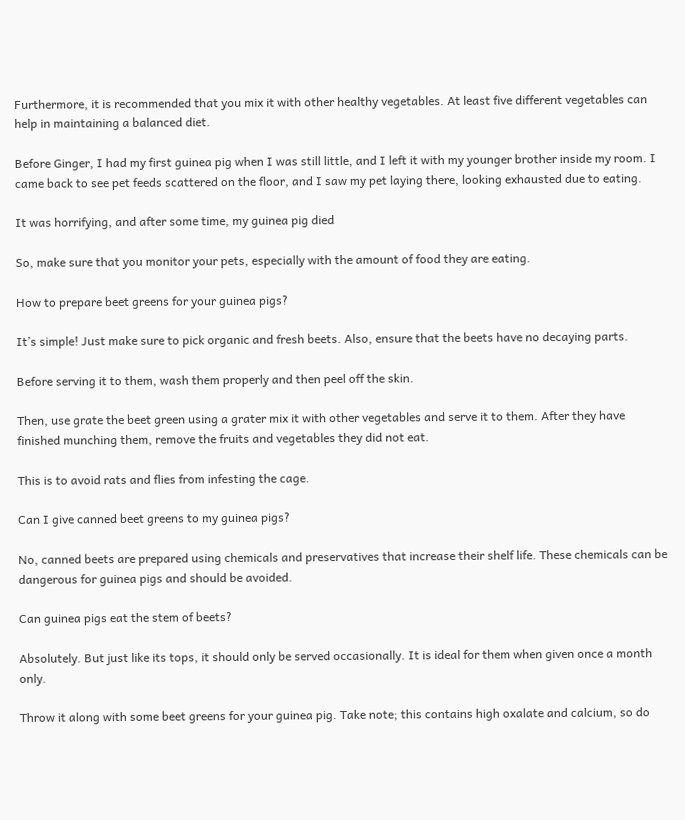Furthermore, it is recommended that you mix it with other healthy vegetables. At least five different vegetables can help in maintaining a balanced diet.

Before Ginger, I had my first guinea pig when I was still little, and I left it with my younger brother inside my room. I came back to see pet feeds scattered on the floor, and I saw my pet laying there, looking exhausted due to eating.

It was horrifying, and after some time, my guinea pig died

So, make sure that you monitor your pets, especially with the amount of food they are eating.

How to prepare beet greens for your guinea pigs?

It’s simple! Just make sure to pick organic and fresh beets. Also, ensure that the beets have no decaying parts.

Before serving it to them, wash them properly and then peel off the skin.

Then, use grate the beet green using a grater mix it with other vegetables and serve it to them. After they have finished munching them, remove the fruits and vegetables they did not eat.

This is to avoid rats and flies from infesting the cage.

Can I give canned beet greens to my guinea pigs?

No, canned beets are prepared using chemicals and preservatives that increase their shelf life. These chemicals can be dangerous for guinea pigs and should be avoided.

Can guinea pigs eat the stem of beets?

Absolutely. But just like its tops, it should only be served occasionally. It is ideal for them when given once a month only.

Throw it along with some beet greens for your guinea pig. Take note; this contains high oxalate and calcium, so do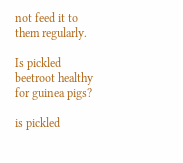not feed it to them regularly.

Is pickled beetroot healthy for guinea pigs?

is pickled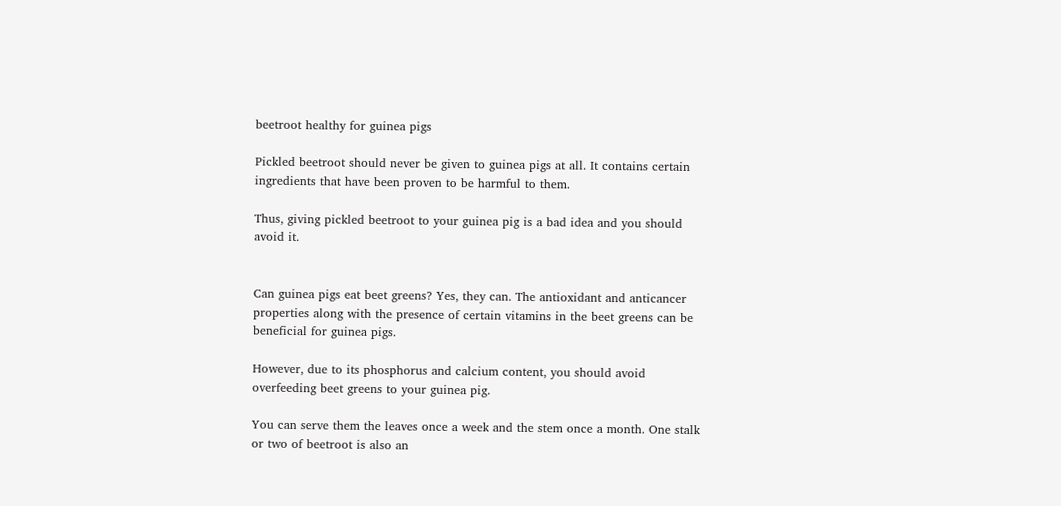beetroot healthy for guinea pigs

Pickled beetroot should never be given to guinea pigs at all. It contains certain ingredients that have been proven to be harmful to them.

Thus, giving pickled beetroot to your guinea pig is a bad idea and you should avoid it.


Can guinea pigs eat beet greens? Yes, they can. The antioxidant and anticancer properties along with the presence of certain vitamins in the beet greens can be beneficial for guinea pigs.

However, due to its phosphorus and calcium content, you should avoid overfeeding beet greens to your guinea pig.

You can serve them the leaves once a week and the stem once a month. One stalk or two of beetroot is also an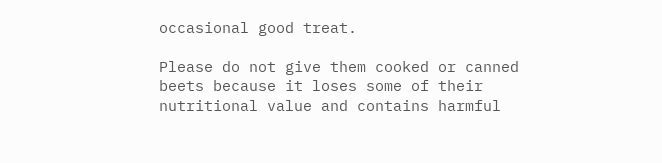occasional good treat.

Please do not give them cooked or canned beets because it loses some of their nutritional value and contains harmful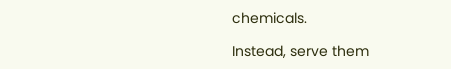chemicals.

Instead, serve them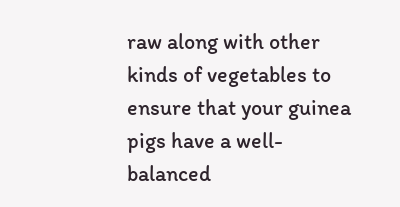raw along with other kinds of vegetables to ensure that your guinea pigs have a well-balanced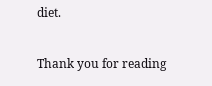diet.

Thank you for reading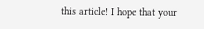this article! I hope that your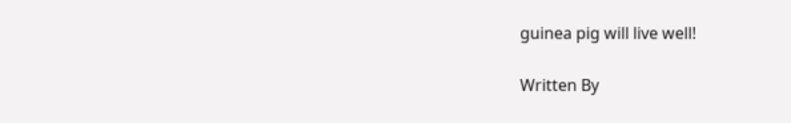guinea pig will live well!

Written By